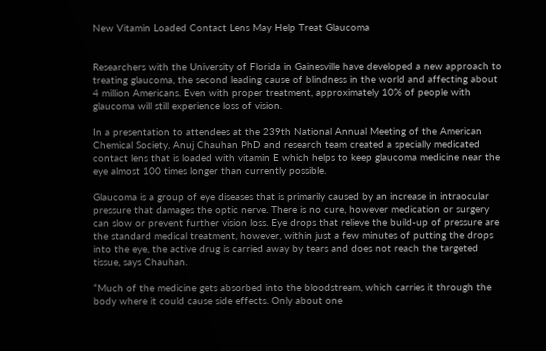New Vitamin Loaded Contact Lens May Help Treat Glaucoma


Researchers with the University of Florida in Gainesville have developed a new approach to treating glaucoma, the second leading cause of blindness in the world and affecting about 4 million Americans. Even with proper treatment, approximately 10% of people with glaucoma will still experience loss of vision.

In a presentation to attendees at the 239th National Annual Meeting of the American Chemical Society, Anuj Chauhan PhD and research team created a specially medicated contact lens that is loaded with vitamin E which helps to keep glaucoma medicine near the eye almost 100 times longer than currently possible.

Glaucoma is a group of eye diseases that is primarily caused by an increase in intraocular pressure that damages the optic nerve. There is no cure, however medication or surgery can slow or prevent further vision loss. Eye drops that relieve the build-up of pressure are the standard medical treatment, however, within just a few minutes of putting the drops into the eye, the active drug is carried away by tears and does not reach the targeted tissue, says Chauhan.

“Much of the medicine gets absorbed into the bloodstream, which carries it through the body where it could cause side effects. Only about one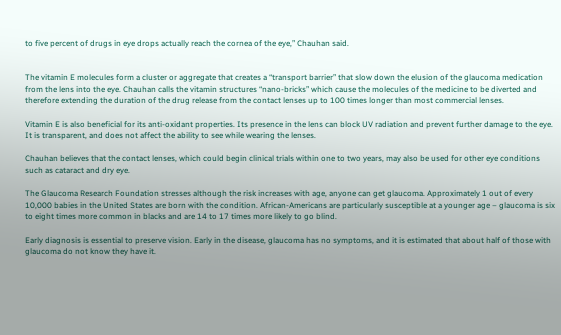to five percent of drugs in eye drops actually reach the cornea of the eye,” Chauhan said.


The vitamin E molecules form a cluster or aggregate that creates a “transport barrier” that slow down the elusion of the glaucoma medication from the lens into the eye. Chauhan calls the vitamin structures “nano-bricks” which cause the molecules of the medicine to be diverted and therefore extending the duration of the drug release from the contact lenses up to 100 times longer than most commercial lenses.

Vitamin E is also beneficial for its anti-oxidant properties. Its presence in the lens can block UV radiation and prevent further damage to the eye. It is transparent, and does not affect the ability to see while wearing the lenses.

Chauhan believes that the contact lenses, which could begin clinical trials within one to two years, may also be used for other eye conditions such as cataract and dry eye.

The Glaucoma Research Foundation stresses although the risk increases with age, anyone can get glaucoma. Approximately 1 out of every 10,000 babies in the United States are born with the condition. African-Americans are particularly susceptible at a younger age – glaucoma is six to eight times more common in blacks and are 14 to 17 times more likely to go blind.

Early diagnosis is essential to preserve vision. Early in the disease, glaucoma has no symptoms, and it is estimated that about half of those with glaucoma do not know they have it.